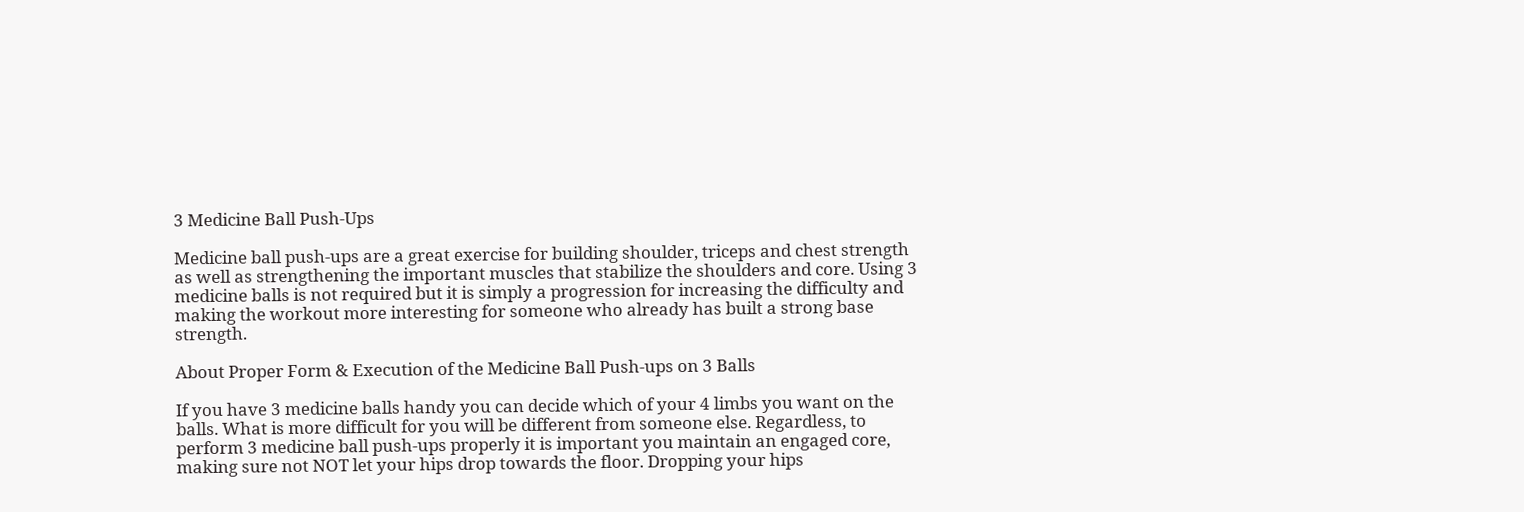3 Medicine Ball Push-Ups

Medicine ball push-ups are a great exercise for building shoulder, triceps and chest strength as well as strengthening the important muscles that stabilize the shoulders and core. Using 3 medicine balls is not required but it is simply a progression for increasing the difficulty and making the workout more interesting for someone who already has built a strong base strength.

About Proper Form & Execution of the Medicine Ball Push-ups on 3 Balls

If you have 3 medicine balls handy you can decide which of your 4 limbs you want on the balls. What is more difficult for you will be different from someone else. Regardless, to perform 3 medicine ball push-ups properly it is important you maintain an engaged core, making sure not NOT let your hips drop towards the floor. Dropping your hips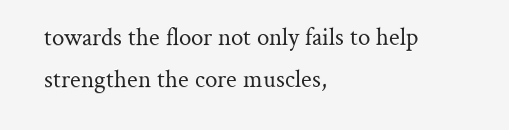towards the floor not only fails to help strengthen the core muscles,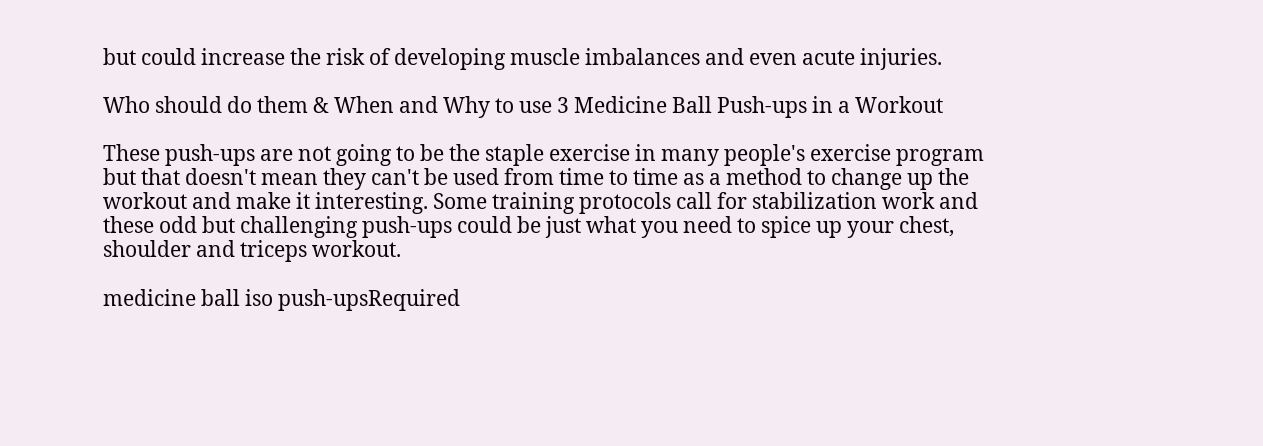but could increase the risk of developing muscle imbalances and even acute injuries.

Who should do them & When and Why to use 3 Medicine Ball Push-ups in a Workout

These push-ups are not going to be the staple exercise in many people's exercise program but that doesn't mean they can't be used from time to time as a method to change up the workout and make it interesting. Some training protocols call for stabilization work and these odd but challenging push-ups could be just what you need to spice up your chest, shoulder and triceps workout.

medicine ball iso push-upsRequired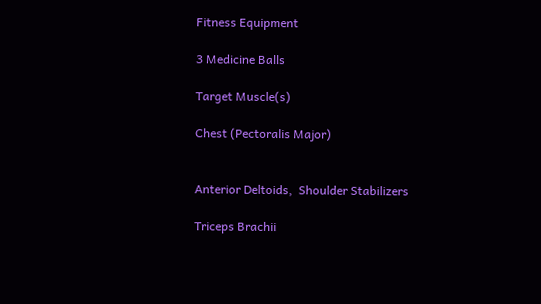Fitness Equipment

3 Medicine Balls

Target Muscle(s)

Chest (Pectoralis Major)


Anterior Deltoids,  Shoulder Stabilizers

Triceps Brachii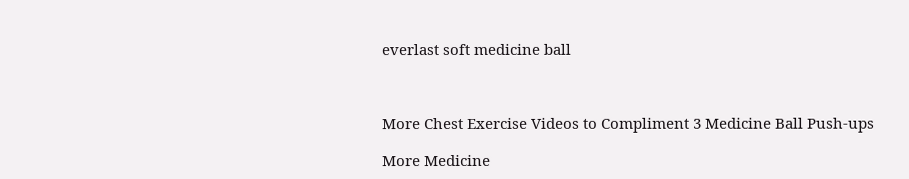everlast soft medicine ball



More Chest Exercise Videos to Compliment 3 Medicine Ball Push-ups

More Medicine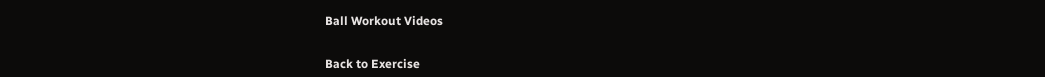Ball Workout Videos


Back to Exercise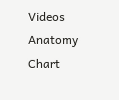Videos Anatomy Chart